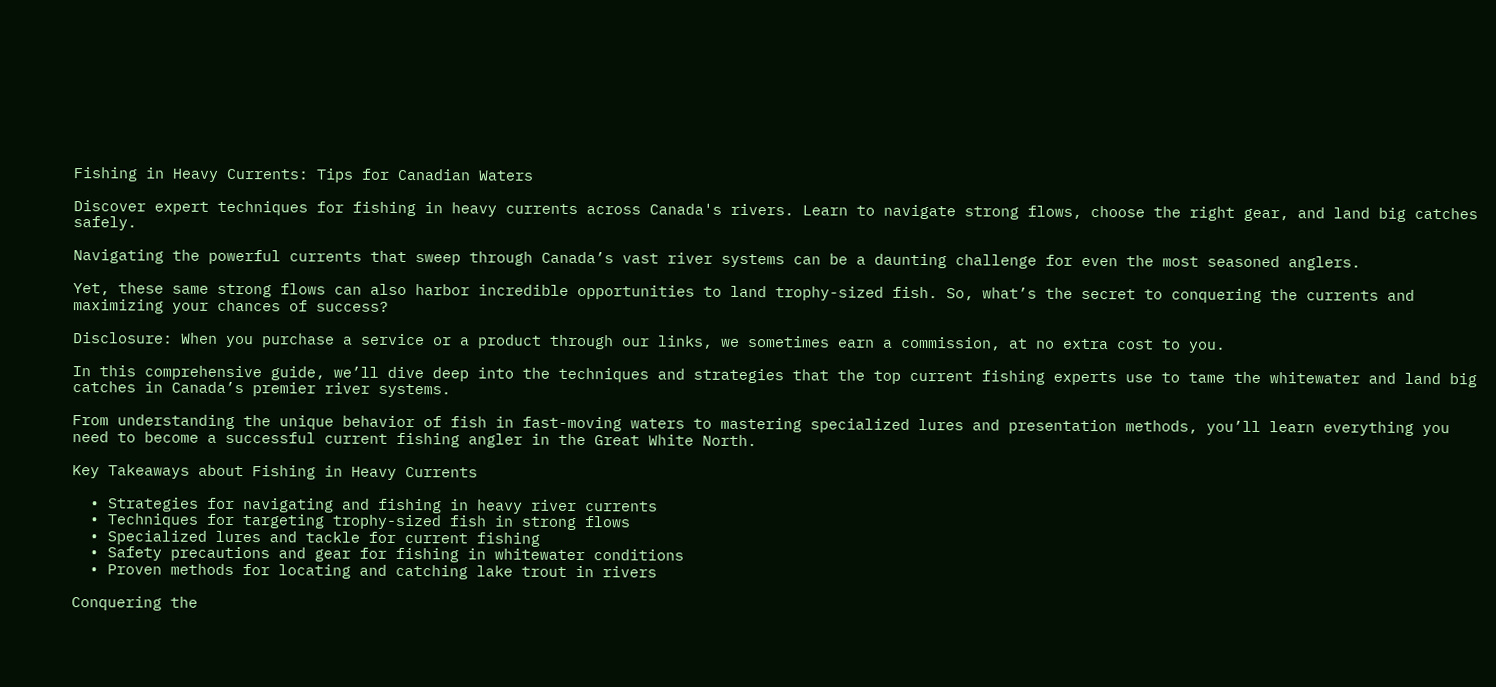Fishing in Heavy Currents: Tips for Canadian Waters

Discover expert techniques for fishing in heavy currents across Canada's rivers. Learn to navigate strong flows, choose the right gear, and land big catches safely.

Navigating the powerful currents that sweep through Canada’s vast river systems can be a daunting challenge for even the most seasoned anglers.

Yet, these same strong flows can also harbor incredible opportunities to land trophy-sized fish. So, what’s the secret to conquering the currents and maximizing your chances of success?

Disclosure: When you purchase a service or a product through our links, we sometimes earn a commission, at no extra cost to you.

In this comprehensive guide, we’ll dive deep into the techniques and strategies that the top current fishing experts use to tame the whitewater and land big catches in Canada’s premier river systems.

From understanding the unique behavior of fish in fast-moving waters to mastering specialized lures and presentation methods, you’ll learn everything you need to become a successful current fishing angler in the Great White North.

Key Takeaways about Fishing in Heavy Currents

  • Strategies for navigating and fishing in heavy river currents
  • Techniques for targeting trophy-sized fish in strong flows
  • Specialized lures and tackle for current fishing
  • Safety precautions and gear for fishing in whitewater conditions
  • Proven methods for locating and catching lake trout in rivers

Conquering the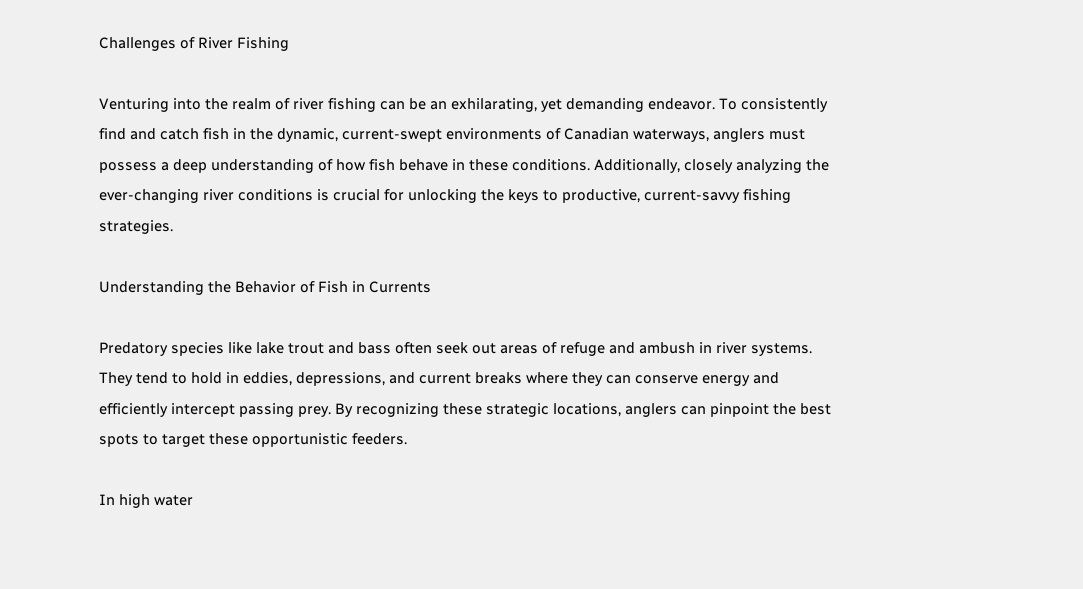Challenges of River Fishing

Venturing into the realm of river fishing can be an exhilarating, yet demanding endeavor. To consistently find and catch fish in the dynamic, current-swept environments of Canadian waterways, anglers must possess a deep understanding of how fish behave in these conditions. Additionally, closely analyzing the ever-changing river conditions is crucial for unlocking the keys to productive, current-savvy fishing strategies.

Understanding the Behavior of Fish in Currents

Predatory species like lake trout and bass often seek out areas of refuge and ambush in river systems. They tend to hold in eddies, depressions, and current breaks where they can conserve energy and efficiently intercept passing prey. By recognizing these strategic locations, anglers can pinpoint the best spots to target these opportunistic feeders.

In high water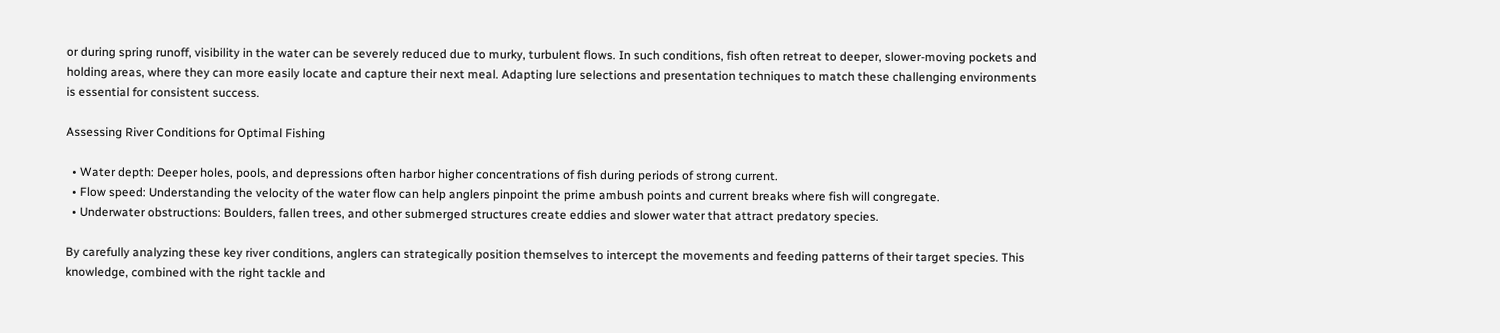or during spring runoff, visibility in the water can be severely reduced due to murky, turbulent flows. In such conditions, fish often retreat to deeper, slower-moving pockets and holding areas, where they can more easily locate and capture their next meal. Adapting lure selections and presentation techniques to match these challenging environments is essential for consistent success.

Assessing River Conditions for Optimal Fishing

  • Water depth: Deeper holes, pools, and depressions often harbor higher concentrations of fish during periods of strong current.
  • Flow speed: Understanding the velocity of the water flow can help anglers pinpoint the prime ambush points and current breaks where fish will congregate.
  • Underwater obstructions: Boulders, fallen trees, and other submerged structures create eddies and slower water that attract predatory species.

By carefully analyzing these key river conditions, anglers can strategically position themselves to intercept the movements and feeding patterns of their target species. This knowledge, combined with the right tackle and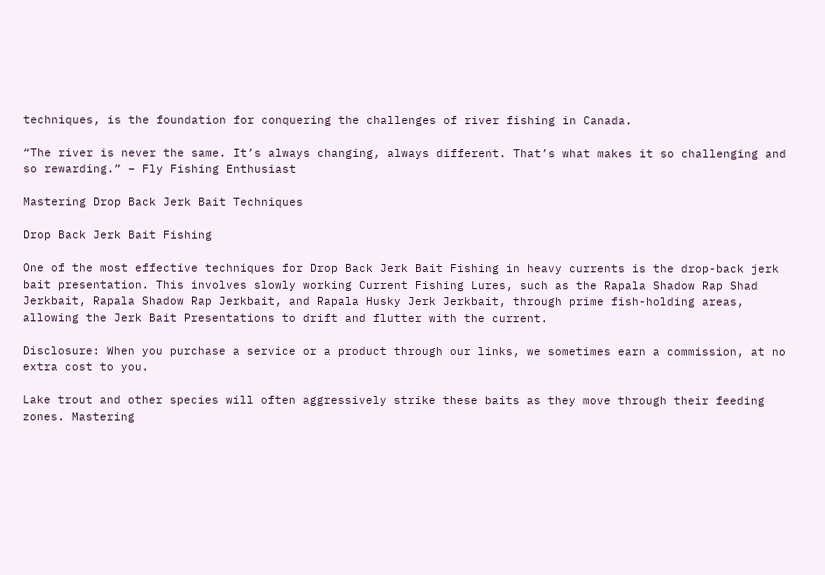techniques, is the foundation for conquering the challenges of river fishing in Canada.

“The river is never the same. It’s always changing, always different. That’s what makes it so challenging and so rewarding.” – Fly Fishing Enthusiast

Mastering Drop Back Jerk Bait Techniques

Drop Back Jerk Bait Fishing

One of the most effective techniques for Drop Back Jerk Bait Fishing in heavy currents is the drop-back jerk bait presentation. This involves slowly working Current Fishing Lures, such as the Rapala Shadow Rap Shad Jerkbait, Rapala Shadow Rap Jerkbait, and Rapala Husky Jerk Jerkbait, through prime fish-holding areas, allowing the Jerk Bait Presentations to drift and flutter with the current.

Disclosure: When you purchase a service or a product through our links, we sometimes earn a commission, at no extra cost to you.

Lake trout and other species will often aggressively strike these baits as they move through their feeding zones. Mastering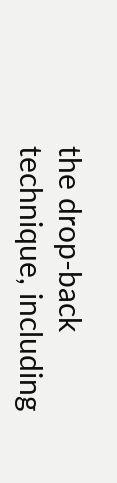the drop-back technique, including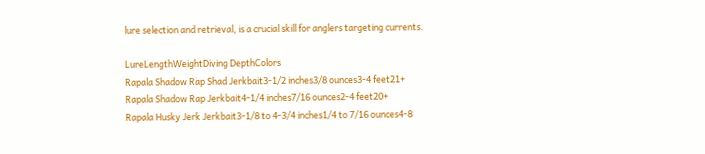lure selection and retrieval, is a crucial skill for anglers targeting currents.

LureLengthWeightDiving DepthColors
Rapala Shadow Rap Shad Jerkbait3-1/2 inches3/8 ounces3-4 feet21+
Rapala Shadow Rap Jerkbait4-1/4 inches7/16 ounces2-4 feet20+
Rapala Husky Jerk Jerkbait3-1/8 to 4-3/4 inches1/4 to 7/16 ounces4-8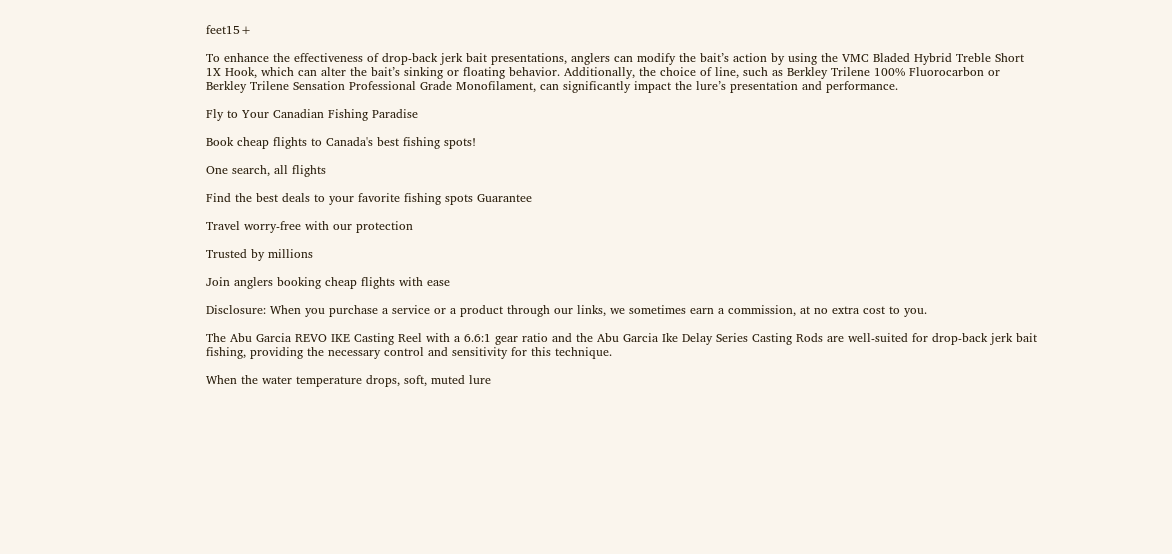feet15+

To enhance the effectiveness of drop-back jerk bait presentations, anglers can modify the bait’s action by using the VMC Bladed Hybrid Treble Short 1X Hook, which can alter the bait’s sinking or floating behavior. Additionally, the choice of line, such as Berkley Trilene 100% Fluorocarbon or Berkley Trilene Sensation Professional Grade Monofilament, can significantly impact the lure’s presentation and performance.

Fly to Your Canadian Fishing Paradise

Book cheap flights to Canada's best fishing spots!

One search, all flights

Find the best deals to your favorite fishing spots Guarantee

Travel worry-free with our protection

Trusted by millions

Join anglers booking cheap flights with ease

Disclosure: When you purchase a service or a product through our links, we sometimes earn a commission, at no extra cost to you.

The Abu Garcia REVO IKE Casting Reel with a 6.6:1 gear ratio and the Abu Garcia Ike Delay Series Casting Rods are well-suited for drop-back jerk bait fishing, providing the necessary control and sensitivity for this technique.

When the water temperature drops, soft, muted lure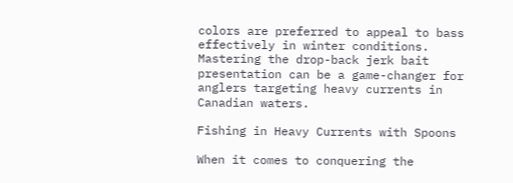colors are preferred to appeal to bass effectively in winter conditions. Mastering the drop-back jerk bait presentation can be a game-changer for anglers targeting heavy currents in Canadian waters.

Fishing in Heavy Currents with Spoons

When it comes to conquering the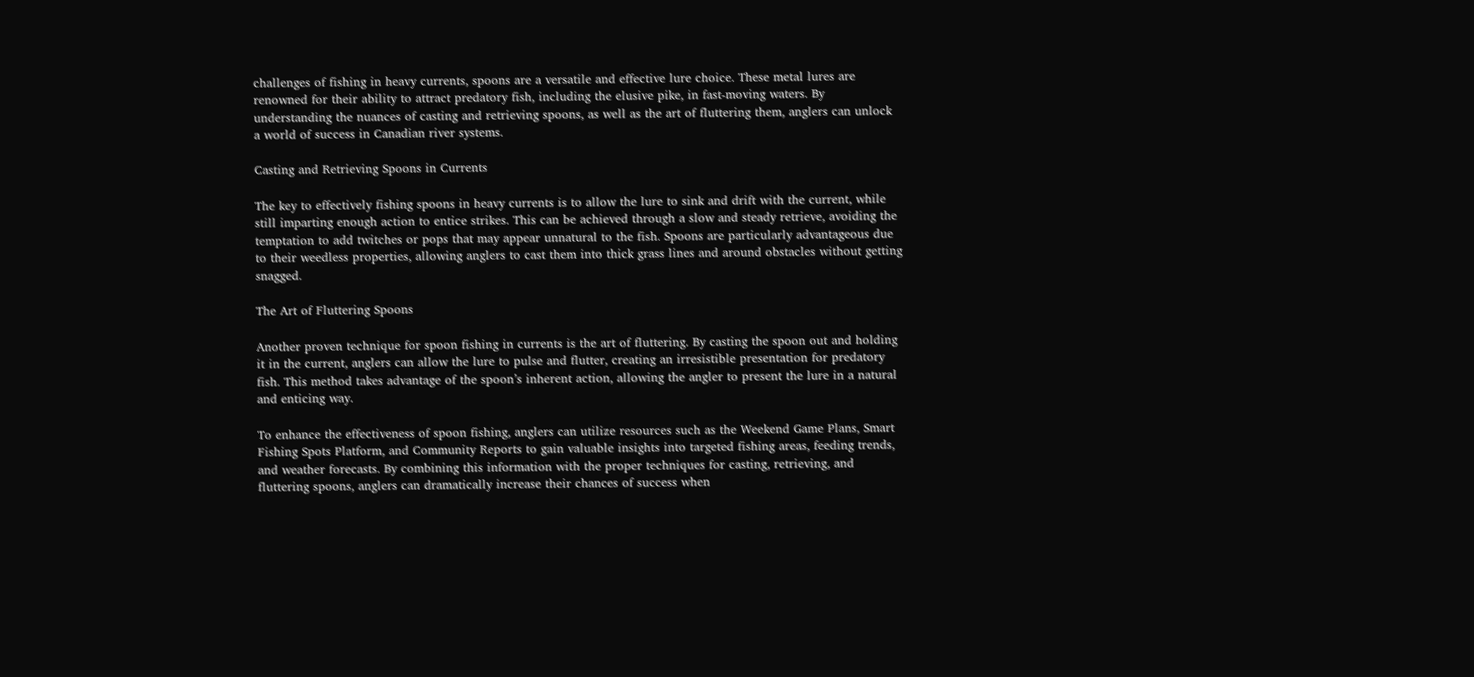challenges of fishing in heavy currents, spoons are a versatile and effective lure choice. These metal lures are renowned for their ability to attract predatory fish, including the elusive pike, in fast-moving waters. By understanding the nuances of casting and retrieving spoons, as well as the art of fluttering them, anglers can unlock a world of success in Canadian river systems.

Casting and Retrieving Spoons in Currents

The key to effectively fishing spoons in heavy currents is to allow the lure to sink and drift with the current, while still imparting enough action to entice strikes. This can be achieved through a slow and steady retrieve, avoiding the temptation to add twitches or pops that may appear unnatural to the fish. Spoons are particularly advantageous due to their weedless properties, allowing anglers to cast them into thick grass lines and around obstacles without getting snagged.

The Art of Fluttering Spoons

Another proven technique for spoon fishing in currents is the art of fluttering. By casting the spoon out and holding it in the current, anglers can allow the lure to pulse and flutter, creating an irresistible presentation for predatory fish. This method takes advantage of the spoon’s inherent action, allowing the angler to present the lure in a natural and enticing way.

To enhance the effectiveness of spoon fishing, anglers can utilize resources such as the Weekend Game Plans, Smart Fishing Spots Platform, and Community Reports to gain valuable insights into targeted fishing areas, feeding trends, and weather forecasts. By combining this information with the proper techniques for casting, retrieving, and fluttering spoons, anglers can dramatically increase their chances of success when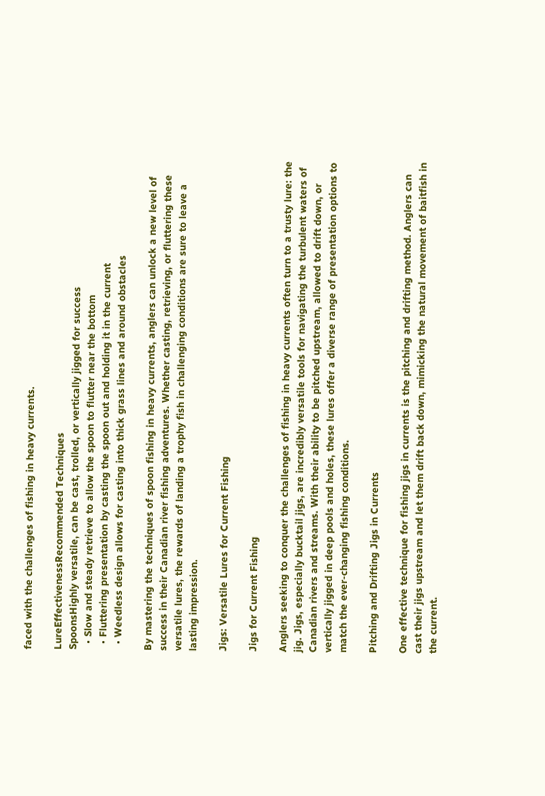faced with the challenges of fishing in heavy currents.

LureEffectivenessRecommended Techniques
SpoonsHighly versatile, can be cast, trolled, or vertically jigged for success
  • Slow and steady retrieve to allow the spoon to flutter near the bottom
  • Fluttering presentation by casting the spoon out and holding it in the current
  • Weedless design allows for casting into thick grass lines and around obstacles

By mastering the techniques of spoon fishing in heavy currents, anglers can unlock a new level of success in their Canadian river fishing adventures. Whether casting, retrieving, or fluttering these versatile lures, the rewards of landing a trophy fish in challenging conditions are sure to leave a lasting impression.

Jigs: Versatile Lures for Current Fishing

Jigs for Current Fishing

Anglers seeking to conquer the challenges of fishing in heavy currents often turn to a trusty lure: the jig. Jigs, especially bucktail jigs, are incredibly versatile tools for navigating the turbulent waters of Canadian rivers and streams. With their ability to be pitched upstream, allowed to drift down, or vertically jigged in deep pools and holes, these lures offer a diverse range of presentation options to match the ever-changing fishing conditions.

Pitching and Drifting Jigs in Currents

One effective technique for fishing jigs in currents is the pitching and drifting method. Anglers can cast their jigs upstream and let them drift back down, mimicking the natural movement of baitfish in the current.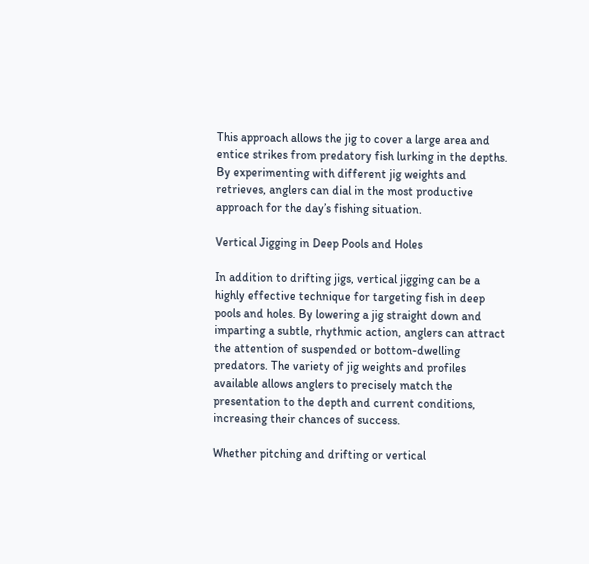This approach allows the jig to cover a large area and entice strikes from predatory fish lurking in the depths. By experimenting with different jig weights and retrieves, anglers can dial in the most productive approach for the day’s fishing situation.

Vertical Jigging in Deep Pools and Holes

In addition to drifting jigs, vertical jigging can be a highly effective technique for targeting fish in deep pools and holes. By lowering a jig straight down and imparting a subtle, rhythmic action, anglers can attract the attention of suspended or bottom-dwelling predators. The variety of jig weights and profiles available allows anglers to precisely match the presentation to the depth and current conditions, increasing their chances of success.

Whether pitching and drifting or vertical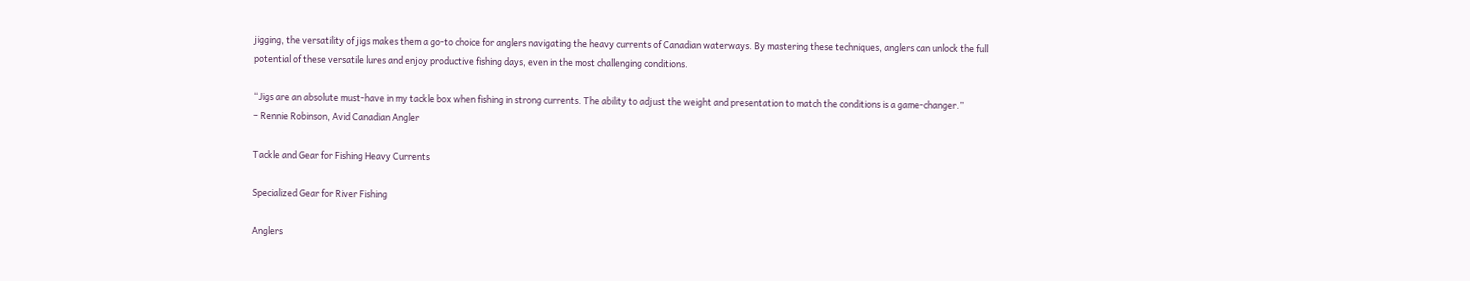jigging, the versatility of jigs makes them a go-to choice for anglers navigating the heavy currents of Canadian waterways. By mastering these techniques, anglers can unlock the full potential of these versatile lures and enjoy productive fishing days, even in the most challenging conditions.

“Jigs are an absolute must-have in my tackle box when fishing in strong currents. The ability to adjust the weight and presentation to match the conditions is a game-changer.”
– Rennie Robinson, Avid Canadian Angler

Tackle and Gear for Fishing Heavy Currents

Specialized Gear for River Fishing

Anglers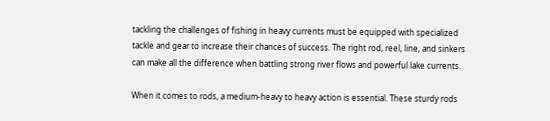tackling the challenges of fishing in heavy currents must be equipped with specialized tackle and gear to increase their chances of success. The right rod, reel, line, and sinkers can make all the difference when battling strong river flows and powerful lake currents.

When it comes to rods, a medium-heavy to heavy action is essential. These sturdy rods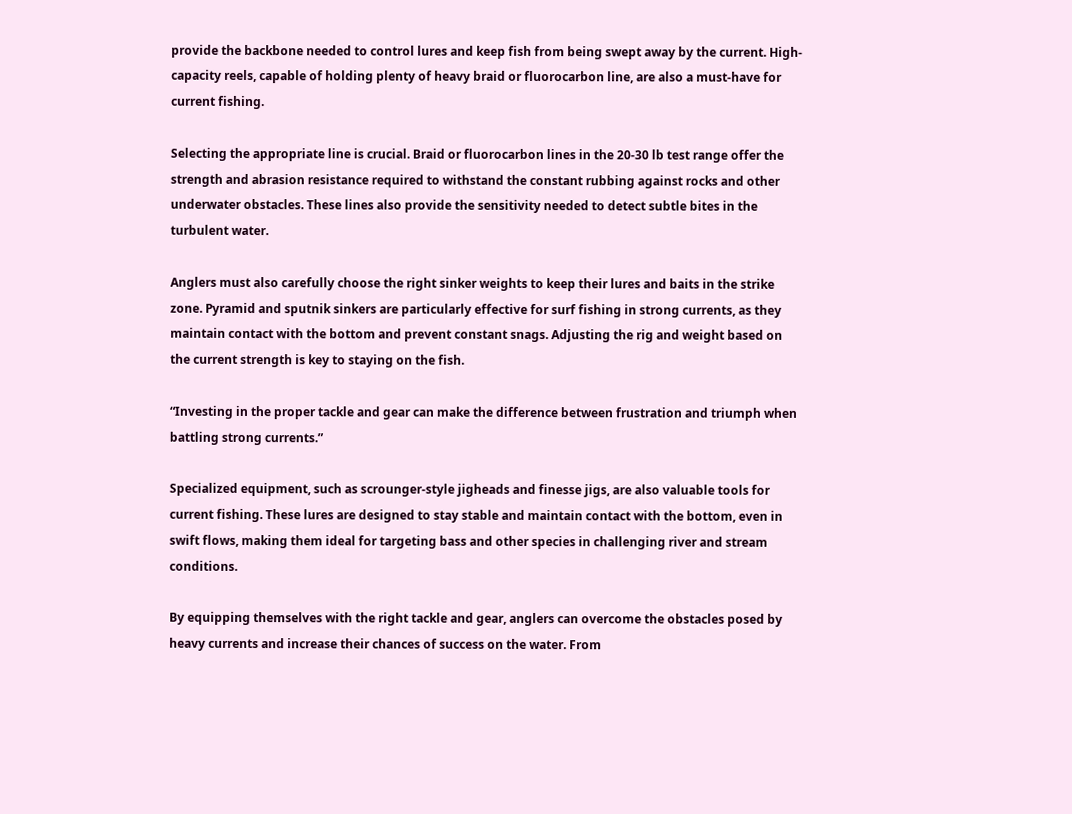provide the backbone needed to control lures and keep fish from being swept away by the current. High-capacity reels, capable of holding plenty of heavy braid or fluorocarbon line, are also a must-have for current fishing.

Selecting the appropriate line is crucial. Braid or fluorocarbon lines in the 20-30 lb test range offer the strength and abrasion resistance required to withstand the constant rubbing against rocks and other underwater obstacles. These lines also provide the sensitivity needed to detect subtle bites in the turbulent water.

Anglers must also carefully choose the right sinker weights to keep their lures and baits in the strike zone. Pyramid and sputnik sinkers are particularly effective for surf fishing in strong currents, as they maintain contact with the bottom and prevent constant snags. Adjusting the rig and weight based on the current strength is key to staying on the fish.

“Investing in the proper tackle and gear can make the difference between frustration and triumph when battling strong currents.”

Specialized equipment, such as scrounger-style jigheads and finesse jigs, are also valuable tools for current fishing. These lures are designed to stay stable and maintain contact with the bottom, even in swift flows, making them ideal for targeting bass and other species in challenging river and stream conditions.

By equipping themselves with the right tackle and gear, anglers can overcome the obstacles posed by heavy currents and increase their chances of success on the water. From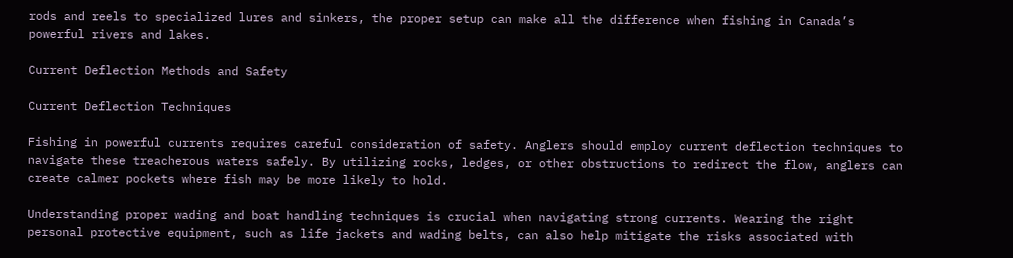rods and reels to specialized lures and sinkers, the proper setup can make all the difference when fishing in Canada’s powerful rivers and lakes.

Current Deflection Methods and Safety

Current Deflection Techniques

Fishing in powerful currents requires careful consideration of safety. Anglers should employ current deflection techniques to navigate these treacherous waters safely. By utilizing rocks, ledges, or other obstructions to redirect the flow, anglers can create calmer pockets where fish may be more likely to hold.

Understanding proper wading and boat handling techniques is crucial when navigating strong currents. Wearing the right personal protective equipment, such as life jackets and wading belts, can also help mitigate the risks associated with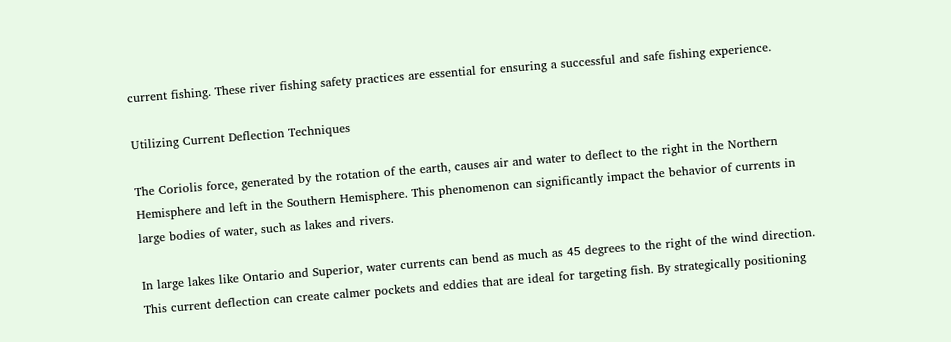current fishing. These river fishing safety practices are essential for ensuring a successful and safe fishing experience.

Utilizing Current Deflection Techniques

The Coriolis force, generated by the rotation of the earth, causes air and water to deflect to the right in the Northern Hemisphere and left in the Southern Hemisphere. This phenomenon can significantly impact the behavior of currents in large bodies of water, such as lakes and rivers.

In large lakes like Ontario and Superior, water currents can bend as much as 45 degrees to the right of the wind direction. This current deflection can create calmer pockets and eddies that are ideal for targeting fish. By strategically positioning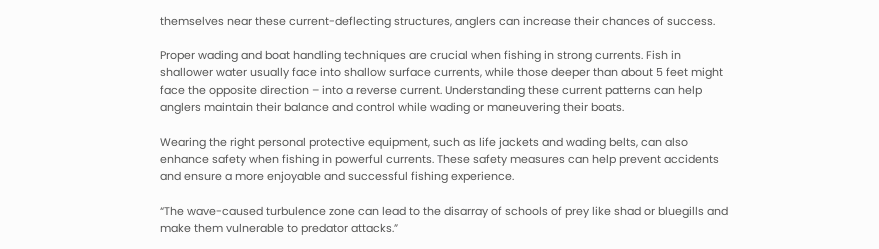themselves near these current-deflecting structures, anglers can increase their chances of success.

Proper wading and boat handling techniques are crucial when fishing in strong currents. Fish in shallower water usually face into shallow surface currents, while those deeper than about 5 feet might face the opposite direction – into a reverse current. Understanding these current patterns can help anglers maintain their balance and control while wading or maneuvering their boats.

Wearing the right personal protective equipment, such as life jackets and wading belts, can also enhance safety when fishing in powerful currents. These safety measures can help prevent accidents and ensure a more enjoyable and successful fishing experience.

“The wave-caused turbulence zone can lead to the disarray of schools of prey like shad or bluegills and make them vulnerable to predator attacks.”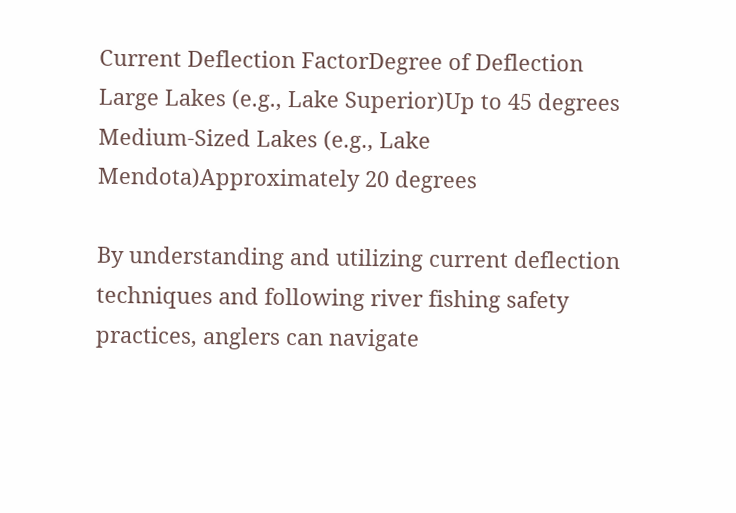Current Deflection FactorDegree of Deflection
Large Lakes (e.g., Lake Superior)Up to 45 degrees
Medium-Sized Lakes (e.g., Lake Mendota)Approximately 20 degrees

By understanding and utilizing current deflection techniques and following river fishing safety practices, anglers can navigate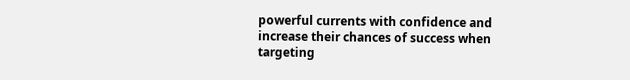powerful currents with confidence and increase their chances of success when targeting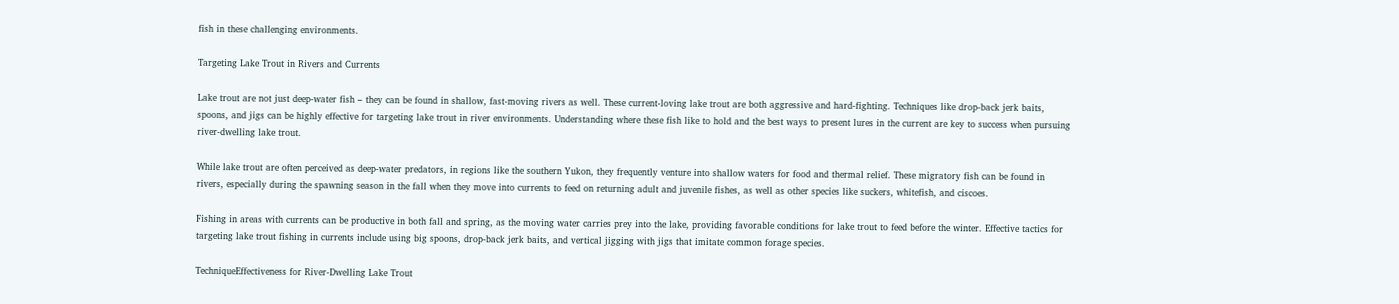fish in these challenging environments.

Targeting Lake Trout in Rivers and Currents

Lake trout are not just deep-water fish – they can be found in shallow, fast-moving rivers as well. These current-loving lake trout are both aggressive and hard-fighting. Techniques like drop-back jerk baits, spoons, and jigs can be highly effective for targeting lake trout in river environments. Understanding where these fish like to hold and the best ways to present lures in the current are key to success when pursuing river-dwelling lake trout.

While lake trout are often perceived as deep-water predators, in regions like the southern Yukon, they frequently venture into shallow waters for food and thermal relief. These migratory fish can be found in rivers, especially during the spawning season in the fall when they move into currents to feed on returning adult and juvenile fishes, as well as other species like suckers, whitefish, and ciscoes.

Fishing in areas with currents can be productive in both fall and spring, as the moving water carries prey into the lake, providing favorable conditions for lake trout to feed before the winter. Effective tactics for targeting lake trout fishing in currents include using big spoons, drop-back jerk baits, and vertical jigging with jigs that imitate common forage species.

TechniqueEffectiveness for River-Dwelling Lake Trout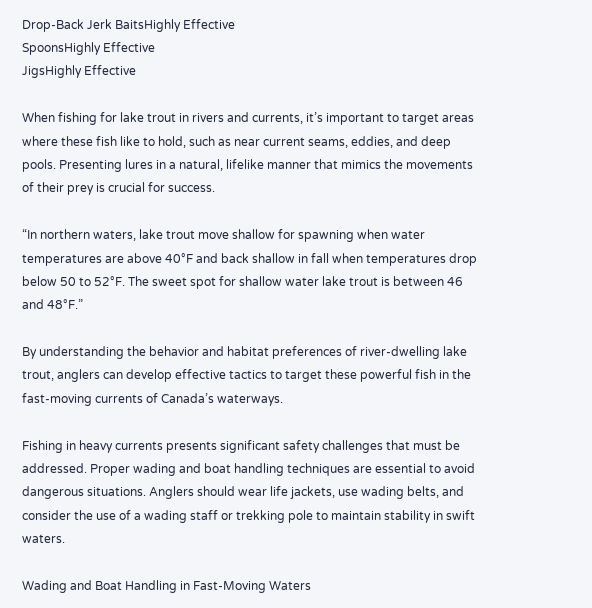Drop-Back Jerk BaitsHighly Effective
SpoonsHighly Effective
JigsHighly Effective

When fishing for lake trout in rivers and currents, it’s important to target areas where these fish like to hold, such as near current seams, eddies, and deep pools. Presenting lures in a natural, lifelike manner that mimics the movements of their prey is crucial for success.

“In northern waters, lake trout move shallow for spawning when water temperatures are above 40°F and back shallow in fall when temperatures drop below 50 to 52°F. The sweet spot for shallow water lake trout is between 46 and 48°F.”

By understanding the behavior and habitat preferences of river-dwelling lake trout, anglers can develop effective tactics to target these powerful fish in the fast-moving currents of Canada’s waterways.

Fishing in heavy currents presents significant safety challenges that must be addressed. Proper wading and boat handling techniques are essential to avoid dangerous situations. Anglers should wear life jackets, use wading belts, and consider the use of a wading staff or trekking pole to maintain stability in swift waters.

Wading and Boat Handling in Fast-Moving Waters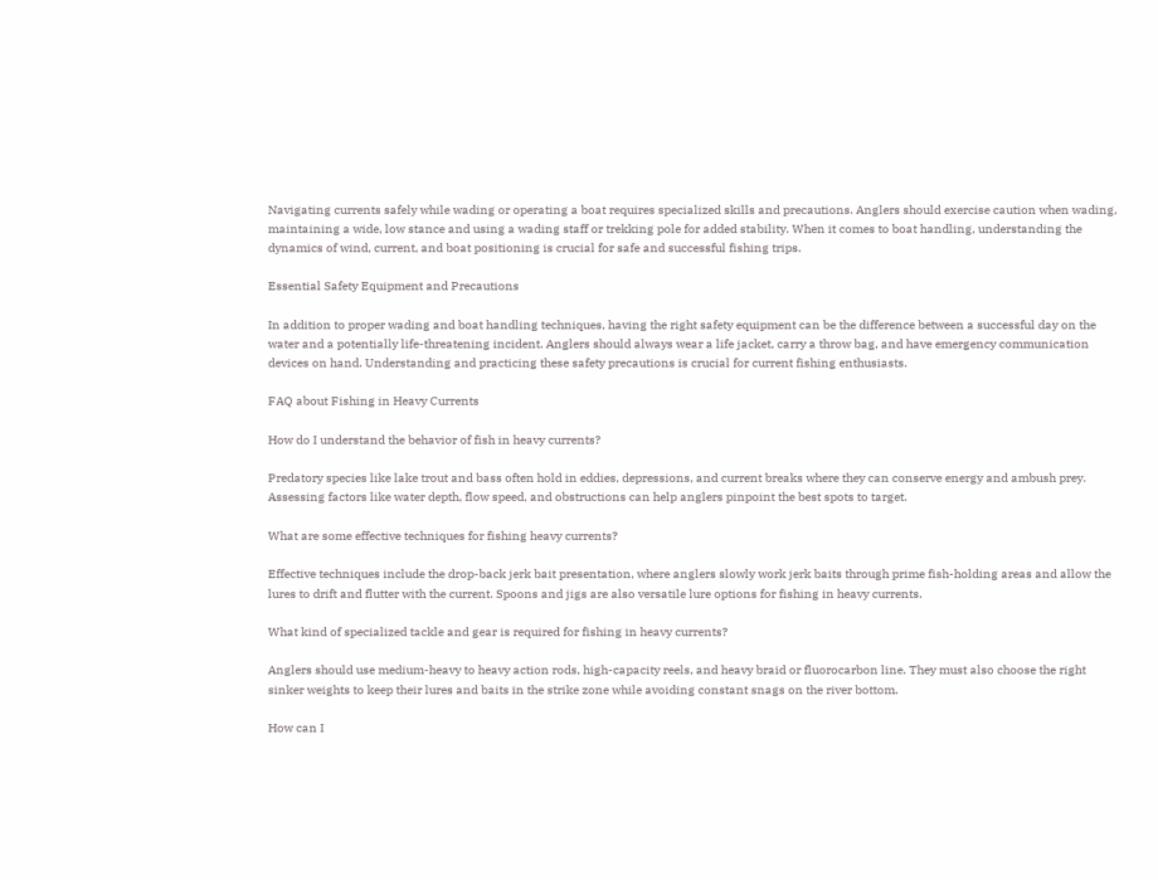Navigating currents safely while wading or operating a boat requires specialized skills and precautions. Anglers should exercise caution when wading, maintaining a wide, low stance and using a wading staff or trekking pole for added stability. When it comes to boat handling, understanding the dynamics of wind, current, and boat positioning is crucial for safe and successful fishing trips.

Essential Safety Equipment and Precautions

In addition to proper wading and boat handling techniques, having the right safety equipment can be the difference between a successful day on the water and a potentially life-threatening incident. Anglers should always wear a life jacket, carry a throw bag, and have emergency communication devices on hand. Understanding and practicing these safety precautions is crucial for current fishing enthusiasts.

FAQ about Fishing in Heavy Currents

How do I understand the behavior of fish in heavy currents?

Predatory species like lake trout and bass often hold in eddies, depressions, and current breaks where they can conserve energy and ambush prey. Assessing factors like water depth, flow speed, and obstructions can help anglers pinpoint the best spots to target.

What are some effective techniques for fishing heavy currents?

Effective techniques include the drop-back jerk bait presentation, where anglers slowly work jerk baits through prime fish-holding areas and allow the lures to drift and flutter with the current. Spoons and jigs are also versatile lure options for fishing in heavy currents.

What kind of specialized tackle and gear is required for fishing in heavy currents?

Anglers should use medium-heavy to heavy action rods, high-capacity reels, and heavy braid or fluorocarbon line. They must also choose the right sinker weights to keep their lures and baits in the strike zone while avoiding constant snags on the river bottom.

How can I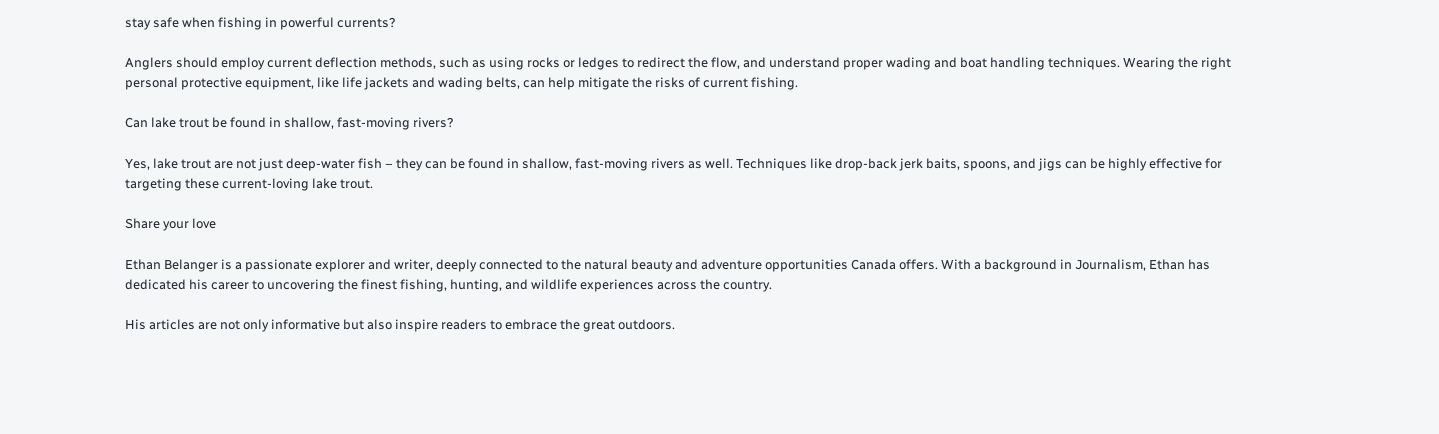stay safe when fishing in powerful currents?

Anglers should employ current deflection methods, such as using rocks or ledges to redirect the flow, and understand proper wading and boat handling techniques. Wearing the right personal protective equipment, like life jackets and wading belts, can help mitigate the risks of current fishing.

Can lake trout be found in shallow, fast-moving rivers?

Yes, lake trout are not just deep-water fish – they can be found in shallow, fast-moving rivers as well. Techniques like drop-back jerk baits, spoons, and jigs can be highly effective for targeting these current-loving lake trout.

Share your love

Ethan Belanger is a passionate explorer and writer, deeply connected to the natural beauty and adventure opportunities Canada offers. With a background in Journalism, Ethan has dedicated his career to uncovering the finest fishing, hunting, and wildlife experiences across the country.

His articles are not only informative but also inspire readers to embrace the great outdoors.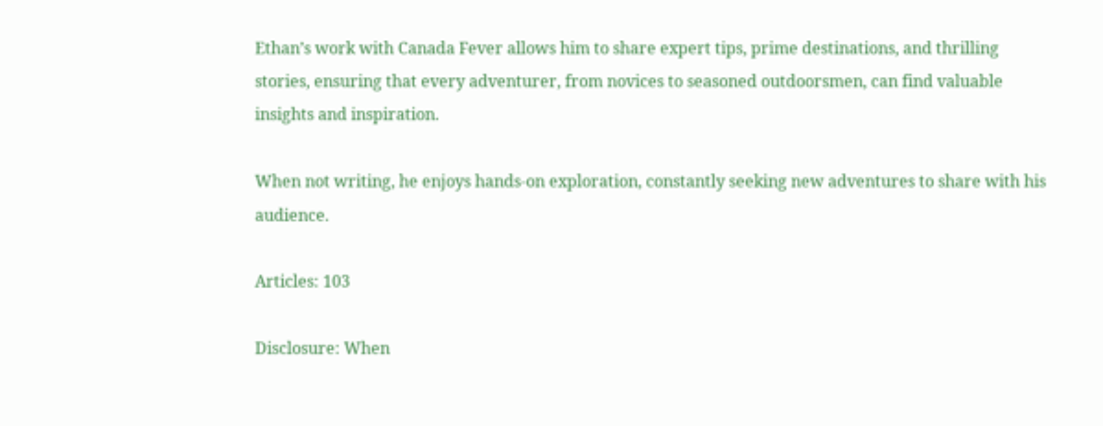Ethan’s work with Canada Fever allows him to share expert tips, prime destinations, and thrilling stories, ensuring that every adventurer, from novices to seasoned outdoorsmen, can find valuable insights and inspiration.

When not writing, he enjoys hands-on exploration, constantly seeking new adventures to share with his audience.

Articles: 103

Disclosure: When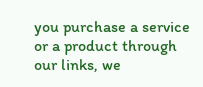you purchase a service or a product through our links, we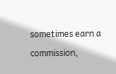sometimes earn a commission,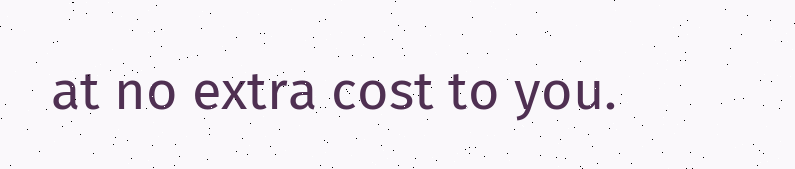at no extra cost to you.